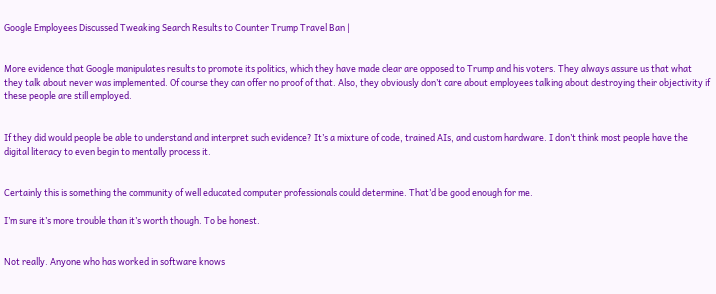Google Employees Discussed Tweaking Search Results to Counter Trump Travel Ban |


More evidence that Google manipulates results to promote its politics, which they have made clear are opposed to Trump and his voters. They always assure us that what they talk about never was implemented. Of course they can offer no proof of that. Also, they obviously don’t care about employees talking about destroying their objectivity if these people are still employed.


If they did would people be able to understand and interpret such evidence? It’s a mixture of code, trained AIs, and custom hardware. I don’t think most people have the digital literacy to even begin to mentally process it.


Certainly this is something the community of well educated computer professionals could determine. That’d be good enough for me.

I’m sure it’s more trouble than it’s worth though. To be honest.


Not really. Anyone who has worked in software knows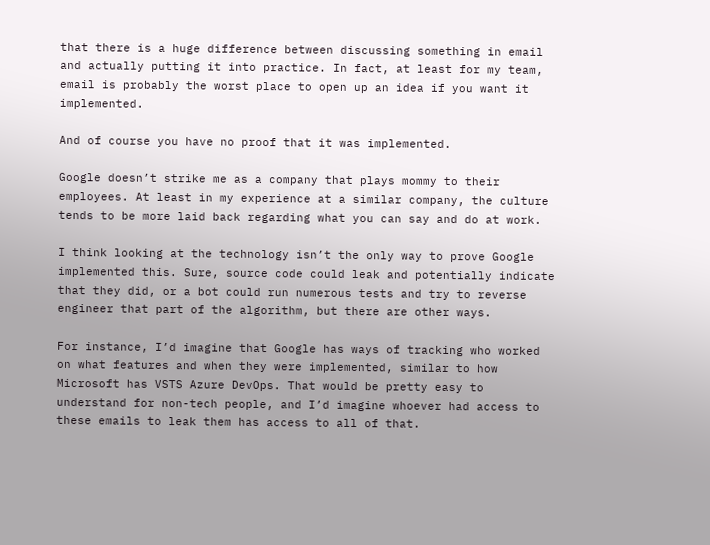that there is a huge difference between discussing something in email and actually putting it into practice. In fact, at least for my team, email is probably the worst place to open up an idea if you want it implemented.

And of course you have no proof that it was implemented.

Google doesn’t strike me as a company that plays mommy to their employees. At least in my experience at a similar company, the culture tends to be more laid back regarding what you can say and do at work.

I think looking at the technology isn’t the only way to prove Google implemented this. Sure, source code could leak and potentially indicate that they did, or a bot could run numerous tests and try to reverse engineer that part of the algorithm, but there are other ways.

For instance, I’d imagine that Google has ways of tracking who worked on what features and when they were implemented, similar to how Microsoft has VSTS Azure DevOps. That would be pretty easy to understand for non-tech people, and I’d imagine whoever had access to these emails to leak them has access to all of that.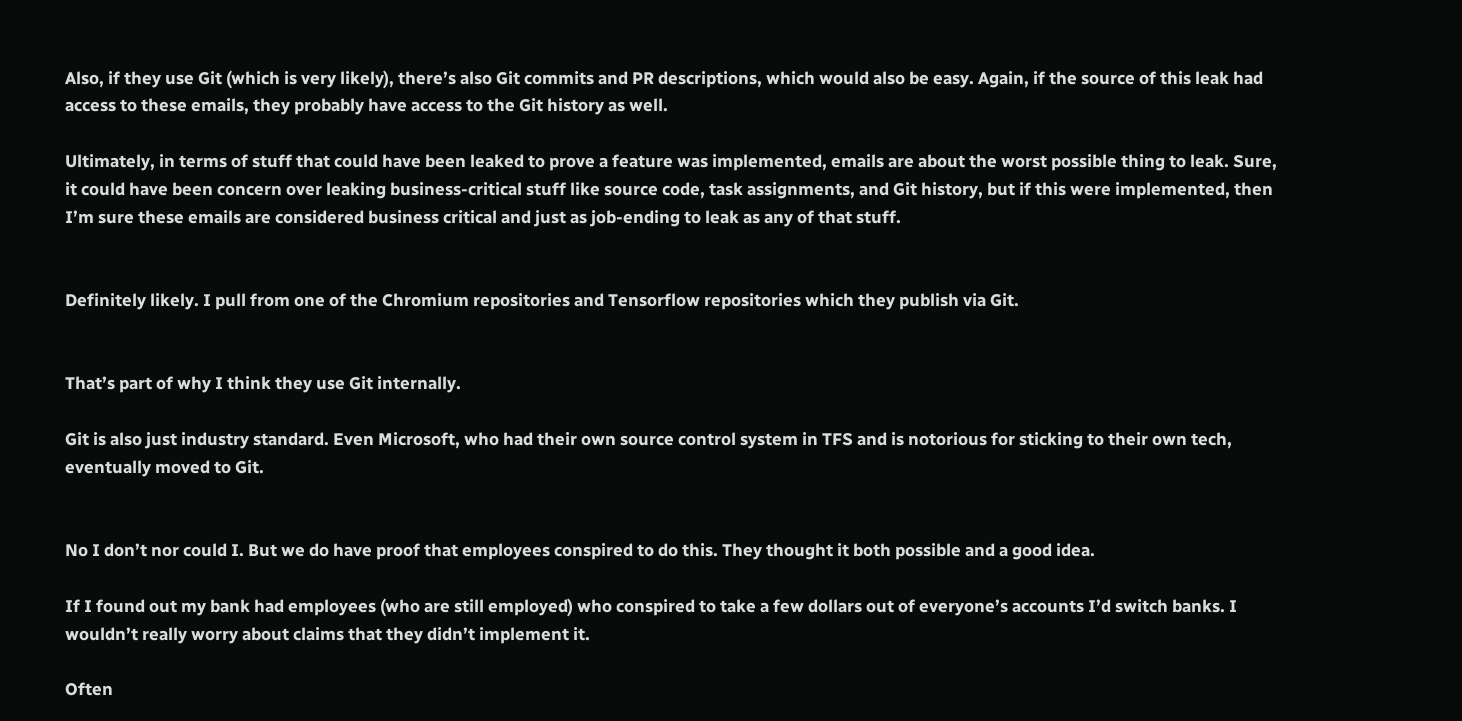Also, if they use Git (which is very likely), there’s also Git commits and PR descriptions, which would also be easy. Again, if the source of this leak had access to these emails, they probably have access to the Git history as well.

Ultimately, in terms of stuff that could have been leaked to prove a feature was implemented, emails are about the worst possible thing to leak. Sure, it could have been concern over leaking business-critical stuff like source code, task assignments, and Git history, but if this were implemented, then I’m sure these emails are considered business critical and just as job-ending to leak as any of that stuff.


Definitely likely. I pull from one of the Chromium repositories and Tensorflow repositories which they publish via Git.


That’s part of why I think they use Git internally.

Git is also just industry standard. Even Microsoft, who had their own source control system in TFS and is notorious for sticking to their own tech, eventually moved to Git.


No I don’t nor could I. But we do have proof that employees conspired to do this. They thought it both possible and a good idea.

If I found out my bank had employees (who are still employed) who conspired to take a few dollars out of everyone’s accounts I’d switch banks. I wouldn’t really worry about claims that they didn’t implement it.

Often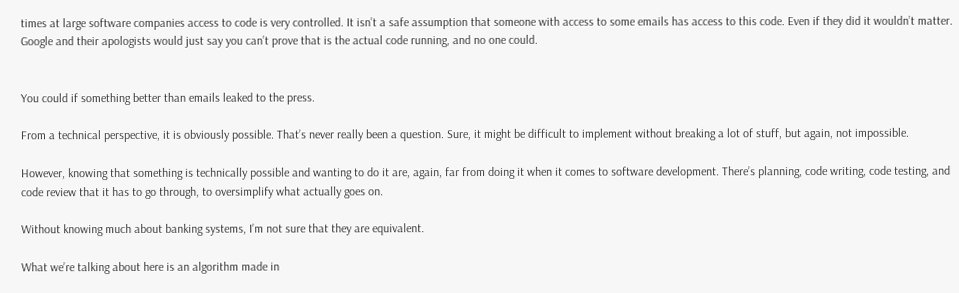times at large software companies access to code is very controlled. It isn’t a safe assumption that someone with access to some emails has access to this code. Even if they did it wouldn’t matter. Google and their apologists would just say you can’t prove that is the actual code running, and no one could.


You could if something better than emails leaked to the press.

From a technical perspective, it is obviously possible. That’s never really been a question. Sure, it might be difficult to implement without breaking a lot of stuff, but again, not impossible.

However, knowing that something is technically possible and wanting to do it are, again, far from doing it when it comes to software development. There’s planning, code writing, code testing, and code review that it has to go through, to oversimplify what actually goes on.

Without knowing much about banking systems, I’m not sure that they are equivalent.

What we’re talking about here is an algorithm made in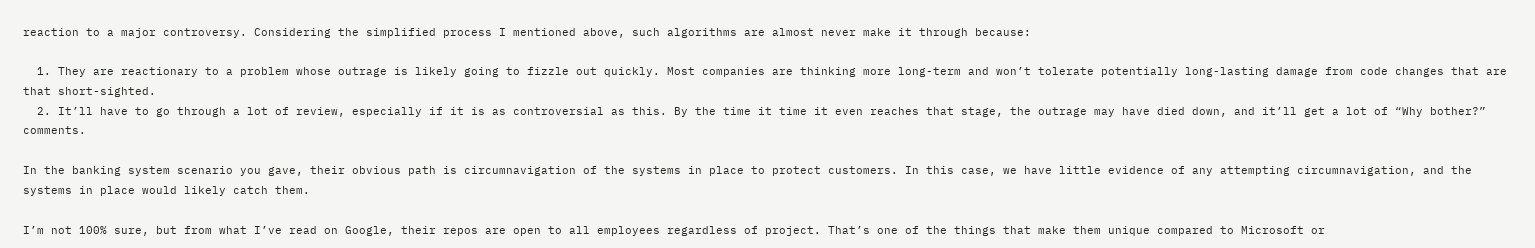reaction to a major controversy. Considering the simplified process I mentioned above, such algorithms are almost never make it through because:

  1. They are reactionary to a problem whose outrage is likely going to fizzle out quickly. Most companies are thinking more long-term and won’t tolerate potentially long-lasting damage from code changes that are that short-sighted.
  2. It’ll have to go through a lot of review, especially if it is as controversial as this. By the time it time it even reaches that stage, the outrage may have died down, and it’ll get a lot of “Why bother?” comments.

In the banking system scenario you gave, their obvious path is circumnavigation of the systems in place to protect customers. In this case, we have little evidence of any attempting circumnavigation, and the systems in place would likely catch them.

I’m not 100% sure, but from what I’ve read on Google, their repos are open to all employees regardless of project. That’s one of the things that make them unique compared to Microsoft or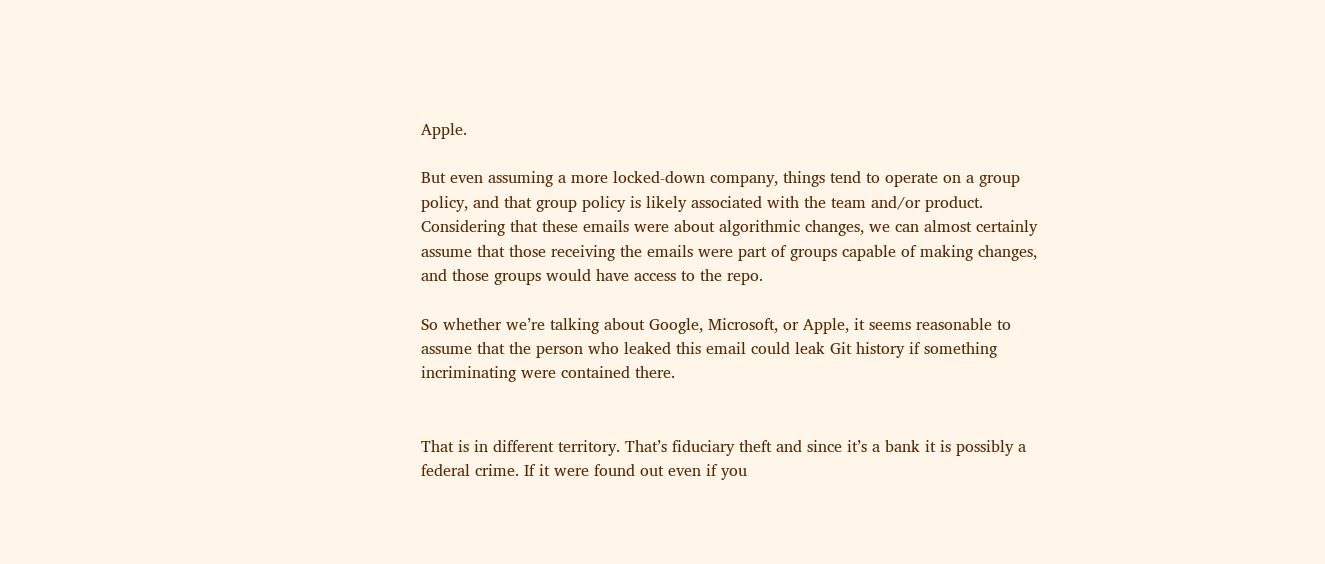Apple.

But even assuming a more locked-down company, things tend to operate on a group policy, and that group policy is likely associated with the team and/or product. Considering that these emails were about algorithmic changes, we can almost certainly assume that those receiving the emails were part of groups capable of making changes, and those groups would have access to the repo.

So whether we’re talking about Google, Microsoft, or Apple, it seems reasonable to assume that the person who leaked this email could leak Git history if something incriminating were contained there.


That is in different territory. That’s fiduciary theft and since it’s a bank it is possibly a federal crime. If it were found out even if you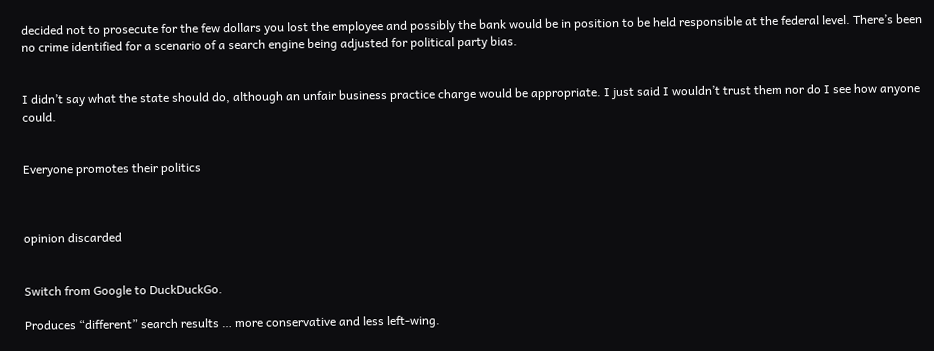decided not to prosecute for the few dollars you lost the employee and possibly the bank would be in position to be held responsible at the federal level. There’s been no crime identified for a scenario of a search engine being adjusted for political party bias.


I didn’t say what the state should do, although an unfair business practice charge would be appropriate. I just said I wouldn’t trust them nor do I see how anyone could.


Everyone promotes their politics



opinion discarded


Switch from Google to DuckDuckGo.

Produces “different” search results … more conservative and less left-wing.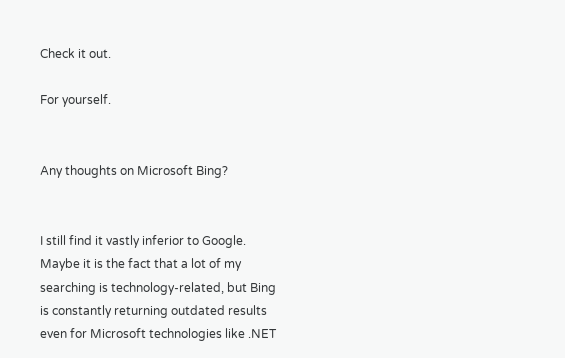Check it out.

For yourself.


Any thoughts on Microsoft Bing?


I still find it vastly inferior to Google. Maybe it is the fact that a lot of my searching is technology-related, but Bing is constantly returning outdated results even for Microsoft technologies like .NET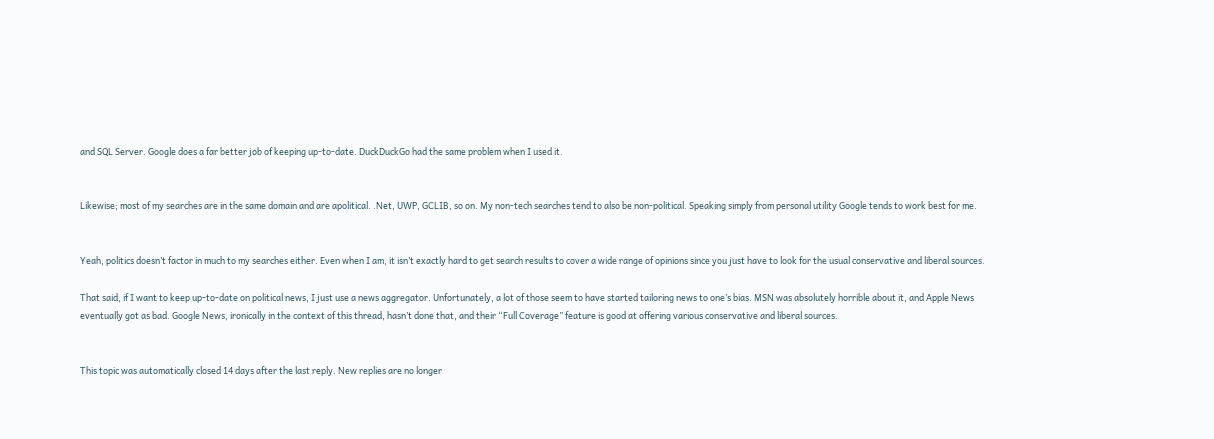and SQL Server. Google does a far better job of keeping up-to-date. DuckDuckGo had the same problem when I used it.


Likewise; most of my searches are in the same domain and are apolitical. .Net, UWP, GCLIB, so on. My non-tech searches tend to also be non-political. Speaking simply from personal utility Google tends to work best for me.


Yeah, politics doesn’t factor in much to my searches either. Even when I am, it isn’t exactly hard to get search results to cover a wide range of opinions since you just have to look for the usual conservative and liberal sources.

That said, if I want to keep up-to-date on political news, I just use a news aggregator. Unfortunately, a lot of those seem to have started tailoring news to one’s bias. MSN was absolutely horrible about it, and Apple News eventually got as bad. Google News, ironically in the context of this thread, hasn’t done that, and their “Full Coverage” feature is good at offering various conservative and liberal sources.


This topic was automatically closed 14 days after the last reply. New replies are no longer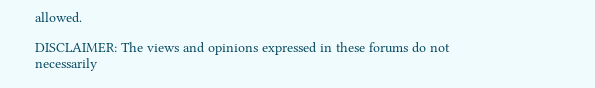allowed.

DISCLAIMER: The views and opinions expressed in these forums do not necessarily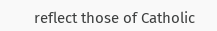reflect those of Catholic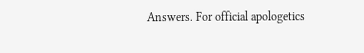Answers. For official apologetics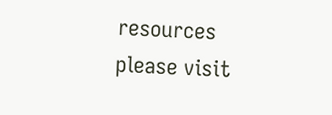resources please visit